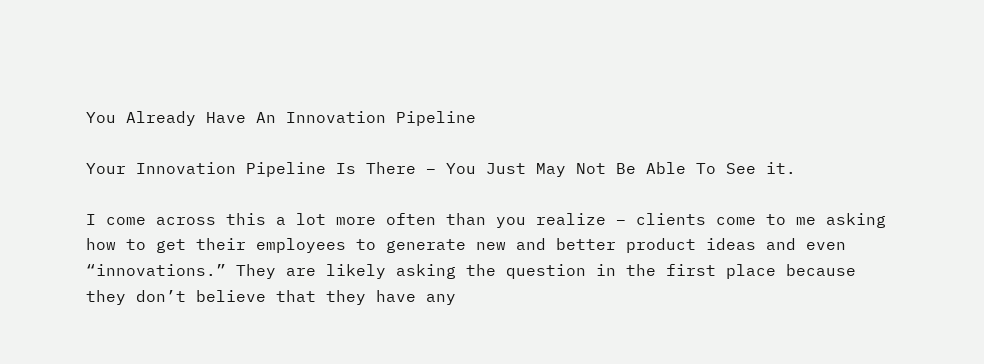You Already Have An Innovation Pipeline

Your Innovation Pipeline Is There – You Just May Not Be Able To See it.

I come across this a lot more often than you realize – clients come to me asking how to get their employees to generate new and better product ideas and even “innovations.” They are likely asking the question in the first place because they don’t believe that they have any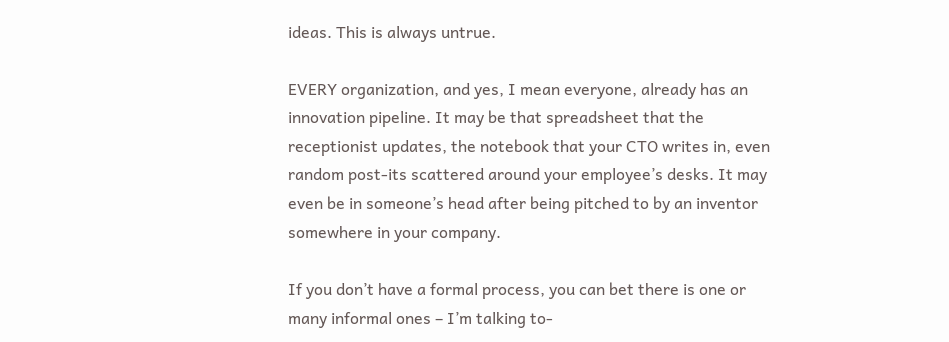ideas. This is always untrue.

EVERY organization, and yes, I mean everyone, already has an innovation pipeline. It may be that spreadsheet that the receptionist updates, the notebook that your CTO writes in, even random post-its scattered around your employee’s desks. It may even be in someone’s head after being pitched to by an inventor somewhere in your company.

If you don’t have a formal process, you can bet there is one or many informal ones – I’m talking to-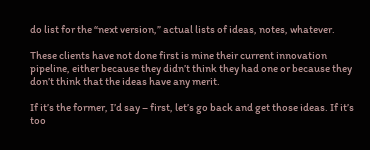do list for the “next version,” actual lists of ideas, notes, whatever.

These clients have not done first is mine their current innovation pipeline, either because they didn’t think they had one or because they don’t think that the ideas have any merit.

If it’s the former, I’d say – first, let’s go back and get those ideas. If it’s too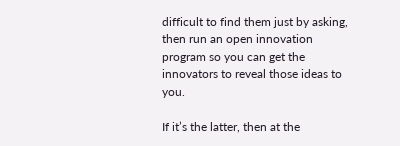difficult to find them just by asking, then run an open innovation program so you can get the innovators to reveal those ideas to you.

If it’s the latter, then at the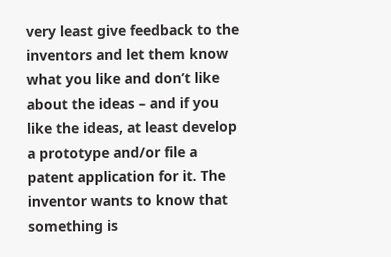very least give feedback to the inventors and let them know what you like and don’t like about the ideas – and if you like the ideas, at least develop a prototype and/or file a patent application for it. The inventor wants to know that something is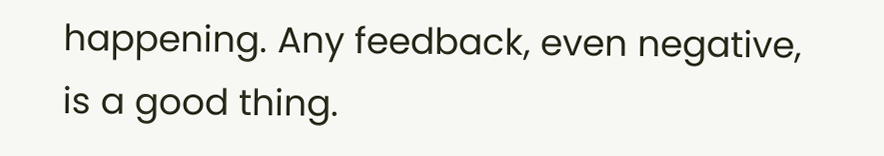happening. Any feedback, even negative, is a good thing.